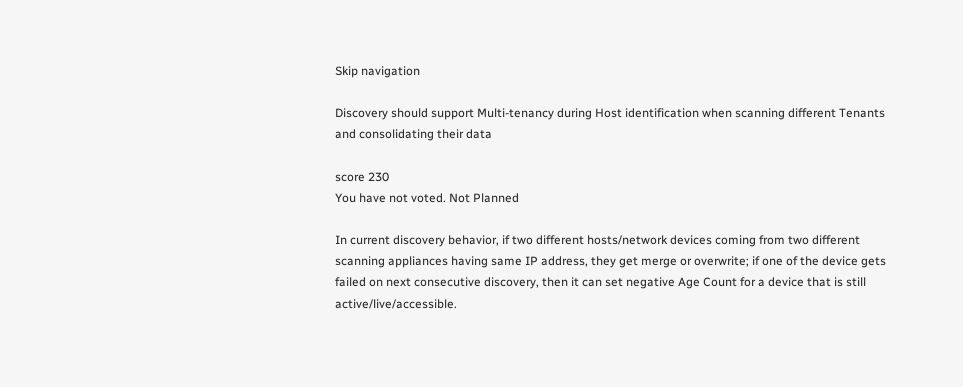Skip navigation

Discovery should support Multi-tenancy during Host identification when scanning different Tenants and consolidating their data

score 230
You have not voted. Not Planned

In current discovery behavior, if two different hosts/network devices coming from two different scanning appliances having same IP address, they get merge or overwrite; if one of the device gets failed on next consecutive discovery, then it can set negative Age Count for a device that is still active/live/accessible.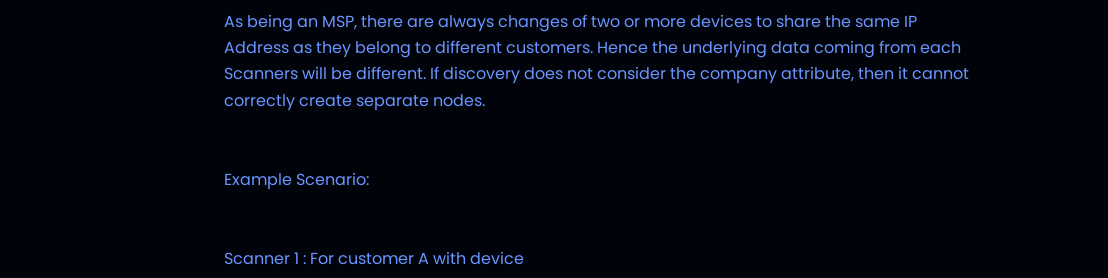As being an MSP, there are always changes of two or more devices to share the same IP Address as they belong to different customers. Hence the underlying data coming from each Scanners will be different. If discovery does not consider the company attribute, then it cannot correctly create separate nodes.


Example Scenario:


Scanner 1 : For customer A with device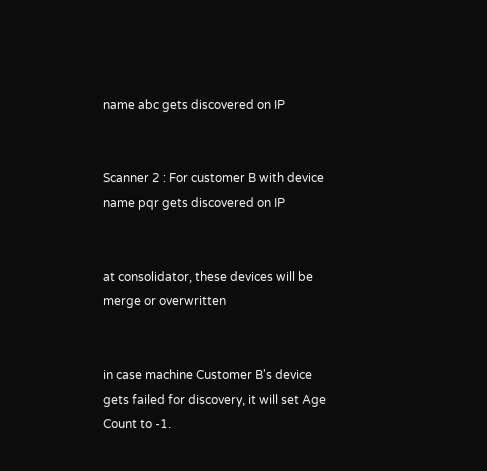name abc gets discovered on IP


Scanner 2 : For customer B with device name pqr gets discovered on IP


at consolidator, these devices will be merge or overwritten


in case machine Customer B's device gets failed for discovery, it will set Age Count to -1.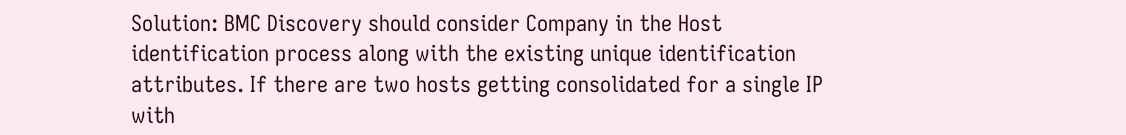Solution: BMC Discovery should consider Company in the Host identification process along with the existing unique identification attributes. If there are two hosts getting consolidated for a single IP with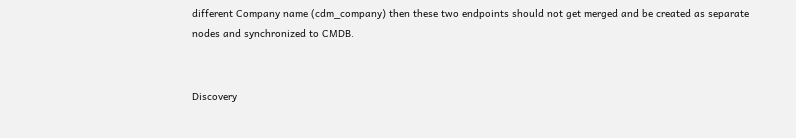different Company name (cdm_company) then these two endpoints should not get merged and be created as separate nodes and synchronized to CMDB.


Discovery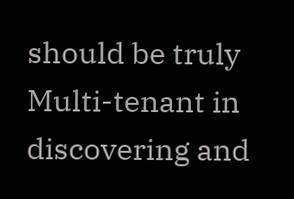should be truly Multi-tenant in discovering and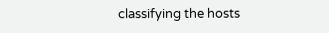classifying the hosts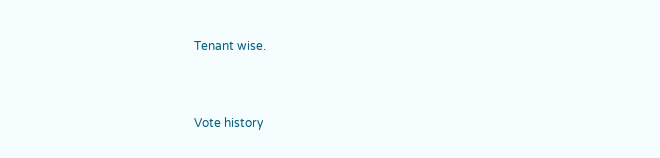Tenant wise.


Vote history